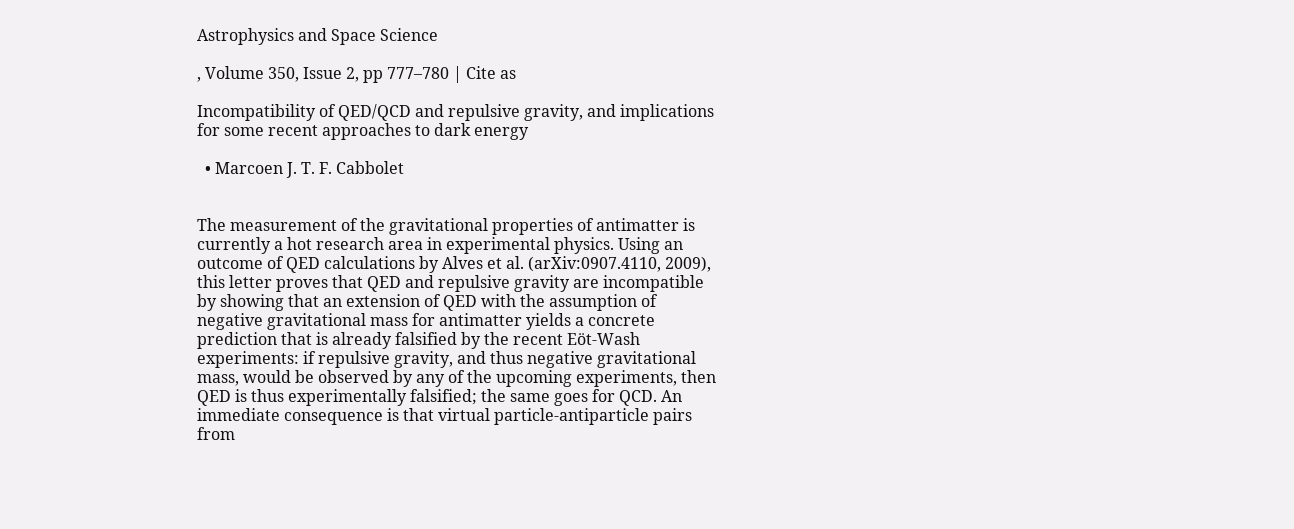Astrophysics and Space Science

, Volume 350, Issue 2, pp 777–780 | Cite as

Incompatibility of QED/QCD and repulsive gravity, and implications for some recent approaches to dark energy

  • Marcoen J. T. F. Cabbolet


The measurement of the gravitational properties of antimatter is currently a hot research area in experimental physics. Using an outcome of QED calculations by Alves et al. (arXiv:0907.4110, 2009), this letter proves that QED and repulsive gravity are incompatible by showing that an extension of QED with the assumption of negative gravitational mass for antimatter yields a concrete prediction that is already falsified by the recent Eöt-Wash experiments: if repulsive gravity, and thus negative gravitational mass, would be observed by any of the upcoming experiments, then QED is thus experimentally falsified; the same goes for QCD. An immediate consequence is that virtual particle-antiparticle pairs from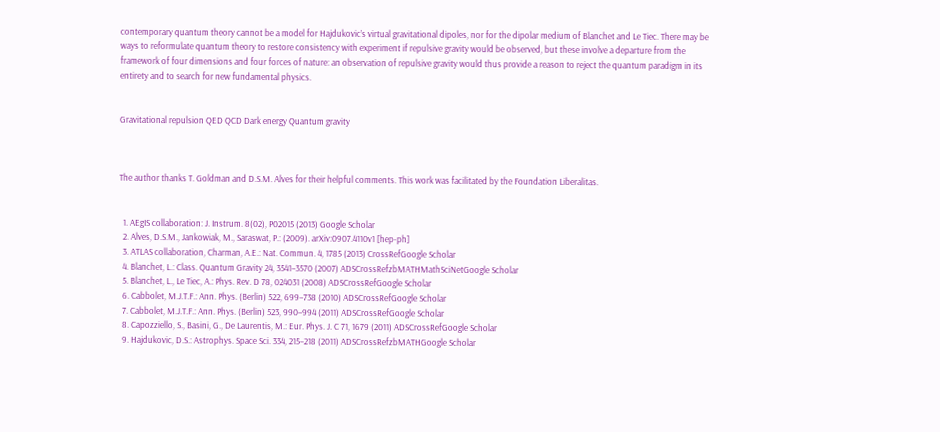contemporary quantum theory cannot be a model for Hajdukovic’s virtual gravitational dipoles, nor for the dipolar medium of Blanchet and Le Tiec. There may be ways to reformulate quantum theory to restore consistency with experiment if repulsive gravity would be observed, but these involve a departure from the framework of four dimensions and four forces of nature: an observation of repulsive gravity would thus provide a reason to reject the quantum paradigm in its entirety and to search for new fundamental physics.


Gravitational repulsion QED QCD Dark energy Quantum gravity



The author thanks T. Goldman and D.S.M. Alves for their helpful comments. This work was facilitated by the Foundation Liberalitas.


  1. AEgIS collaboration: J. Instrum. 8(02), P02015 (2013) Google Scholar
  2. Alves, D.S.M., Jankowiak, M., Saraswat, P.: (2009). arXiv:0907.4110v1 [hep-ph]
  3. ATLAS collaboration, Charman, A.E.: Nat. Commun. 4, 1785 (2013) CrossRefGoogle Scholar
  4. Blanchet, L.: Class. Quantum Gravity 24, 3541–3570 (2007) ADSCrossRefzbMATHMathSciNetGoogle Scholar
  5. Blanchet, L., Le Tiec, A.: Phys. Rev. D 78, 024031 (2008) ADSCrossRefGoogle Scholar
  6. Cabbolet, M.J.T.F.: Ann. Phys. (Berlin) 522, 699–738 (2010) ADSCrossRefGoogle Scholar
  7. Cabbolet, M.J.T.F.: Ann. Phys. (Berlin) 523, 990–994 (2011) ADSCrossRefGoogle Scholar
  8. Capozziello, S., Basini, G., De Laurentis, M.: Eur. Phys. J. C 71, 1679 (2011) ADSCrossRefGoogle Scholar
  9. Hajdukovic, D.S.: Astrophys. Space Sci. 334, 215–218 (2011) ADSCrossRefzbMATHGoogle Scholar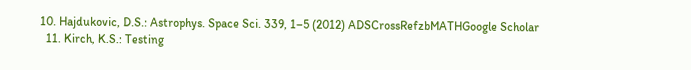10. Hajdukovic, D.S.: Astrophys. Space Sci. 339, 1–5 (2012) ADSCrossRefzbMATHGoogle Scholar
  11. Kirch, K.S.: Testing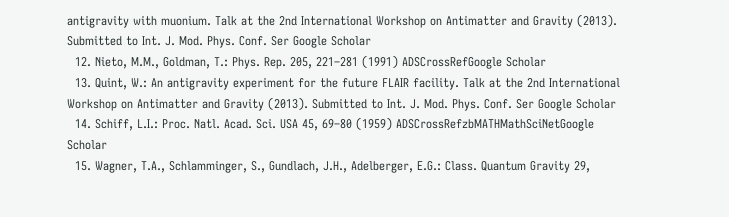antigravity with muonium. Talk at the 2nd International Workshop on Antimatter and Gravity (2013). Submitted to Int. J. Mod. Phys. Conf. Ser Google Scholar
  12. Nieto, M.M., Goldman, T.: Phys. Rep. 205, 221–281 (1991) ADSCrossRefGoogle Scholar
  13. Quint, W.: An antigravity experiment for the future FLAIR facility. Talk at the 2nd International Workshop on Antimatter and Gravity (2013). Submitted to Int. J. Mod. Phys. Conf. Ser Google Scholar
  14. Schiff, L.I.: Proc. Natl. Acad. Sci. USA 45, 69–80 (1959) ADSCrossRefzbMATHMathSciNetGoogle Scholar
  15. Wagner, T.A., Schlamminger, S., Gundlach, J.H., Adelberger, E.G.: Class. Quantum Gravity 29,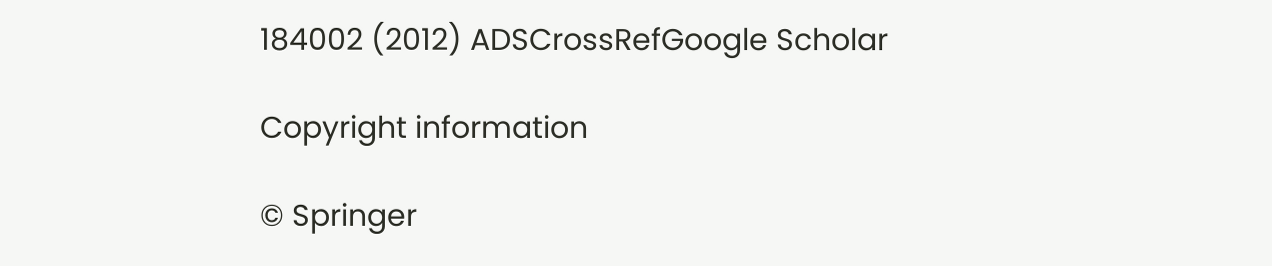184002 (2012) ADSCrossRefGoogle Scholar

Copyright information

© Springer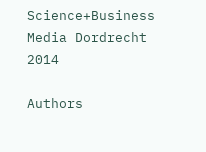Science+Business Media Dordrecht 2014

Authors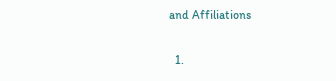and Affiliations

  1.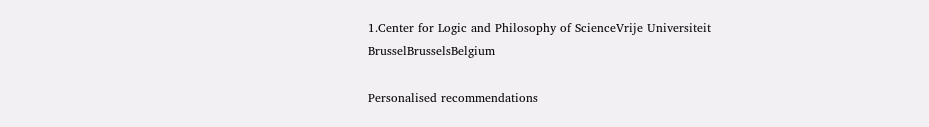1.Center for Logic and Philosophy of ScienceVrije Universiteit BrusselBrusselsBelgium

Personalised recommendations